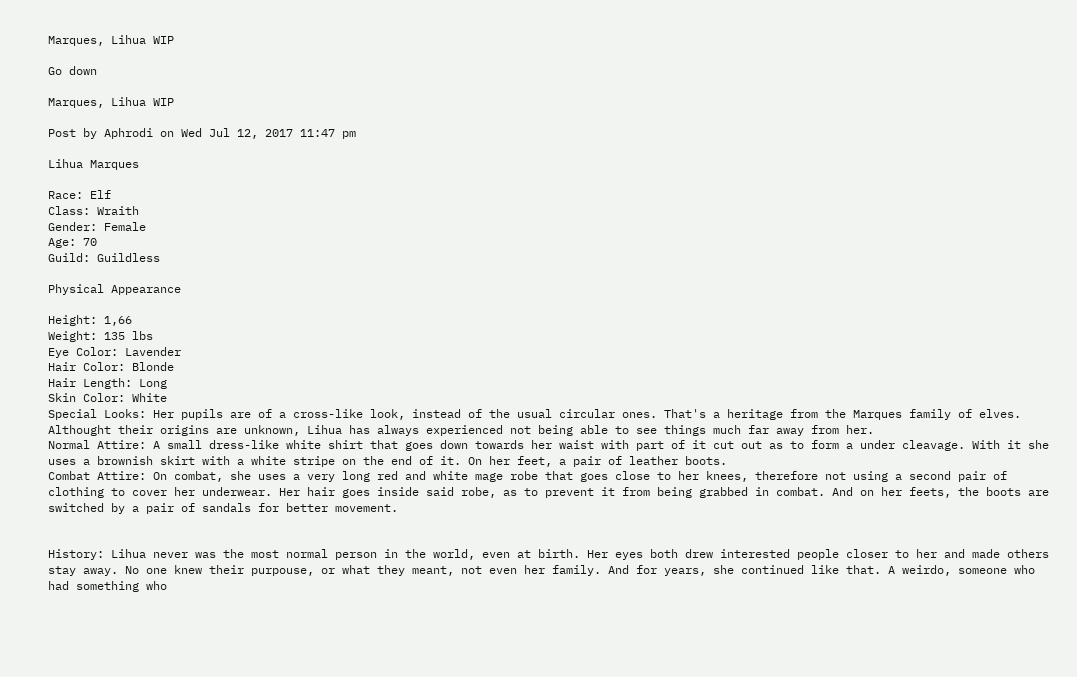Marques, Lihua WIP

Go down

Marques, Lihua WIP

Post by Aphrodi on Wed Jul 12, 2017 11:47 pm

Lihua Marques

Race: Elf
Class: Wraith
Gender: Female
Age: 70
Guild: Guildless

Physical Appearance

Height: 1,66
Weight: 135 lbs
Eye Color: Lavender
Hair Color: Blonde
Hair Length: Long
Skin Color: White
Special Looks: Her pupils are of a cross-like look, instead of the usual circular ones. That's a heritage from the Marques family of elves. Althought their origins are unknown, Lihua has always experienced not being able to see things much far away from her.
Normal Attire: A small dress-like white shirt that goes down towards her waist with part of it cut out as to form a under cleavage. With it she uses a brownish skirt with a white stripe on the end of it. On her feet, a pair of leather boots.
Combat Attire: On combat, she uses a very long red and white mage robe that goes close to her knees, therefore not using a second pair of clothing to cover her underwear. Her hair goes inside said robe, as to prevent it from being grabbed in combat. And on her feets, the boots are switched by a pair of sandals for better movement.


History: Lihua never was the most normal person in the world, even at birth. Her eyes both drew interested people closer to her and made others stay away. No one knew their purpouse, or what they meant, not even her family. And for years, she continued like that. A weirdo, someone who had something who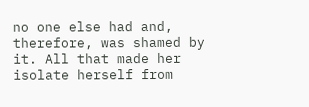no one else had and, therefore, was shamed by it. All that made her isolate herself from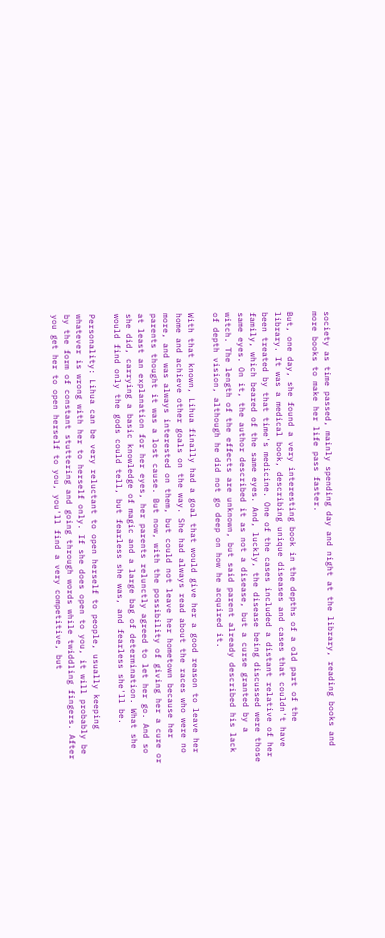society as time passed, mainly spending day and night at the library, reading books and more books to make her life pass faster.

But, one day, she found a very interesting book in the depths of a old part of the library. It was a medical book, describing unique diseases and cases that couldn't have been treated by that time's medicine. One of the cases included a distant relative of her family, which beared of the same eyes. And, luckly, the disease being discussed were those same eyes. On it, the author described it as not a disease, but a curse granted by a witch. The length of the effects are unknown, but said parent already described his lack of depth vision, although he did not go deep on how he acquired it.

With that known, Lihua finally had a goal that would give her a good reason to leave her home and achieve other goals on the way. She had always read about the races who were no more, and was always interested on them, but could not leave her hometown because her parents thought it was a lost cause. But now, with the possibility of giving her a cure or at least an explanation for her eyes, her parents relunctly agreed to let her go. And so she did, carrying a basic knowledge of magic and a large bag of determination. What she would find only the gods could tell, but fearless she was, and fearless she'll be.

Personality: Lihua can be very reluctant to open herself to people, usually keeping whatever is wrong with her to herself only. If she does open to you, it will probably be by the form of constant stuttering and going through words while twiddling fingers. After you get her to open herself to you, you'll find a very competitive, but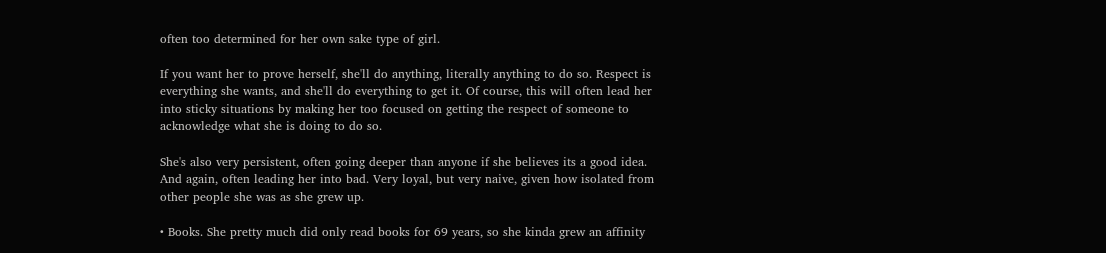often too determined for her own sake type of girl.

If you want her to prove herself, she'll do anything, literally anything to do so. Respect is everything she wants, and she'll do everything to get it. Of course, this will often lead her into sticky situations by making her too focused on getting the respect of someone to acknowledge what she is doing to do so.

She's also very persistent, often going deeper than anyone if she believes its a good idea. And again, often leading her into bad. Very loyal, but very naive, given how isolated from other people she was as she grew up.

• Books. She pretty much did only read books for 69 years, so she kinda grew an affinity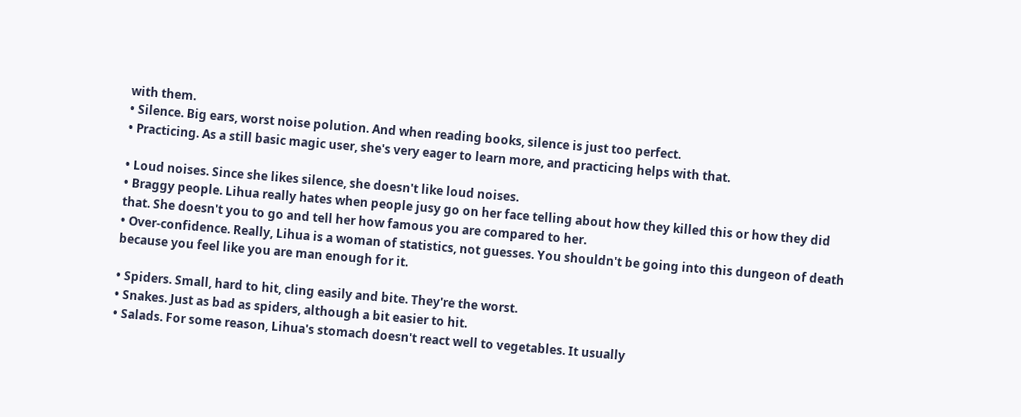with them.
• Silence. Big ears, worst noise polution. And when reading books, silence is just too perfect.
• Practicing. As a still basic magic user, she's very eager to learn more, and practicing helps with that.

• Loud noises. Since she likes silence, she doesn't like loud noises.
• Braggy people. Lihua really hates when people jusy go on her face telling about how they killed this or how they did that. She doesn't you to go and tell her how famous you are compared to her.
• Over-confidence. Really, Lihua is a woman of statistics, not guesses. You shouldn't be going into this dungeon of death because you feel like you are man enough for it.

• Spiders. Small, hard to hit, cling easily and bite. They're the worst.
• Snakes. Just as bad as spiders, although a bit easier to hit.
• Salads. For some reason, Lihua's stomach doesn't react well to vegetables. It usually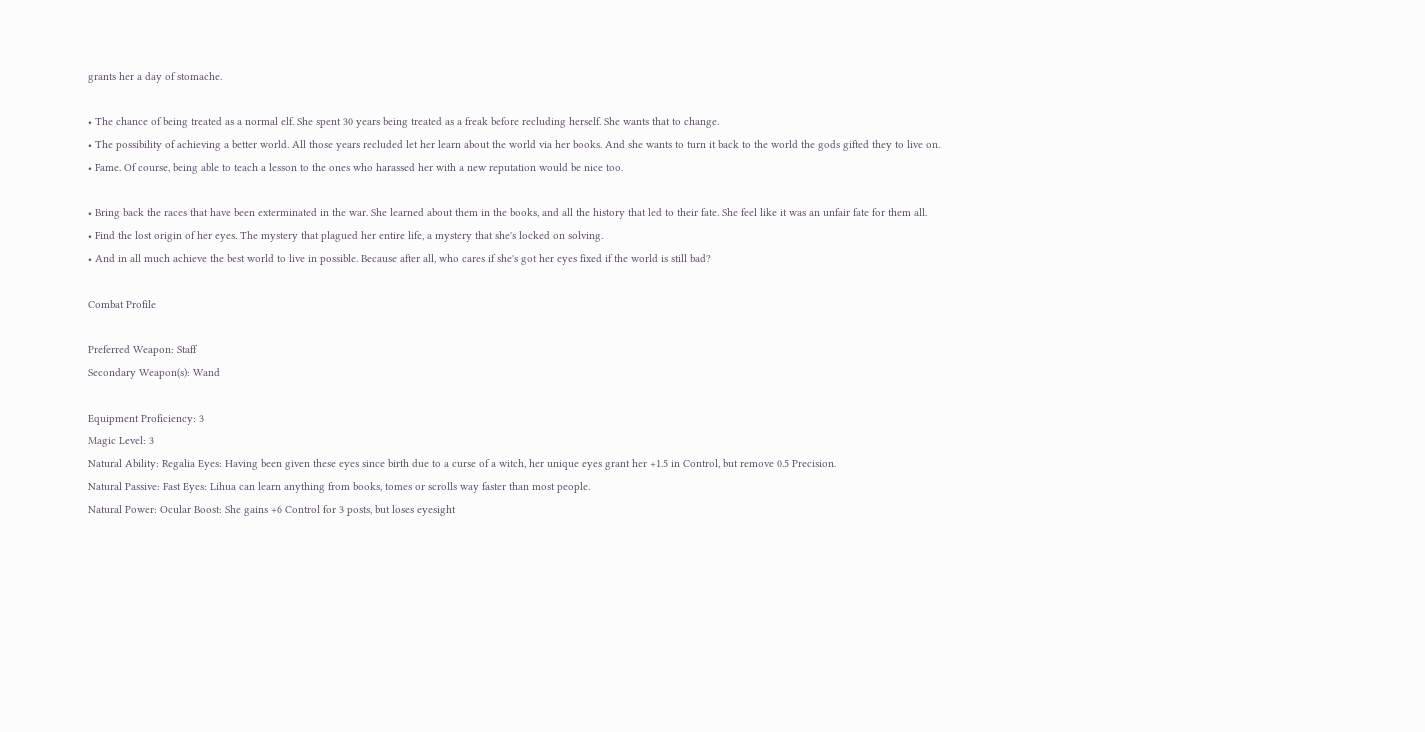grants her a day of stomache.

• The chance of being treated as a normal elf. She spent 30 years being treated as a freak before recluding herself. She wants that to change.
• The possibility of achieving a better world. All those years recluded let her learn about the world via her books. And she wants to turn it back to the world the gods gifted they to live on.
• Fame. Of course, being able to teach a lesson to the ones who harassed her with a new reputation would be nice too.

• Bring back the races that have been exterminated in the war. She learned about them in the books, and all the history that led to their fate. She feel like it was an unfair fate for them all.
• Find the lost origin of her eyes. The mystery that plagued her entire life, a mystery that she's locked on solving.
• And in all much achieve the best world to live in possible. Because after all, who cares if she's got her eyes fixed if the world is still bad?

Combat Profile

Preferred Weapon: Staff
Secondary Weapon(s): Wand

Equipment Proficiency: 3
Magic Level: 3
Natural Ability: Regalia Eyes: Having been given these eyes since birth due to a curse of a witch, her unique eyes grant her +1.5 in Control, but remove 0.5 Precision.
Natural Passive: Fast Eyes: Lihua can learn anything from books, tomes or scrolls way faster than most people.
Natural Power: Ocular Boost: She gains +6 Control for 3 posts, but loses eyesight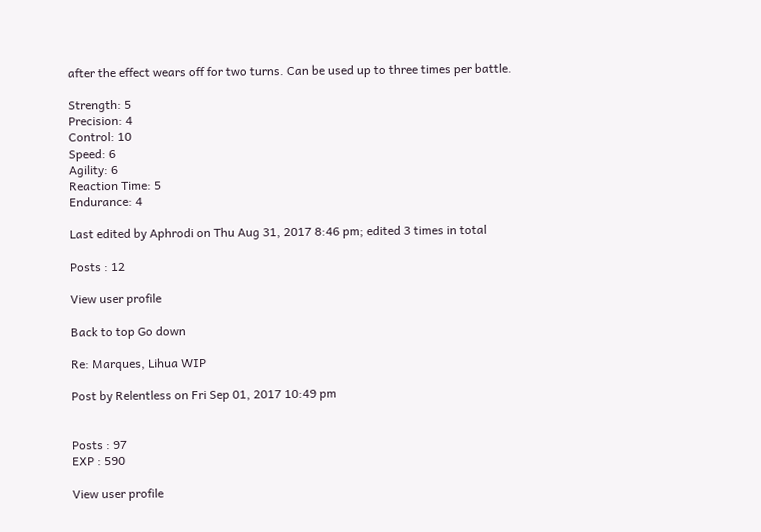after the effect wears off for two turns. Can be used up to three times per battle.

Strength: 5
Precision: 4
Control: 10
Speed: 6
Agility: 6
Reaction Time: 5
Endurance: 4

Last edited by Aphrodi on Thu Aug 31, 2017 8:46 pm; edited 3 times in total

Posts : 12

View user profile

Back to top Go down

Re: Marques, Lihua WIP

Post by Relentless on Fri Sep 01, 2017 10:49 pm


Posts : 97
EXP : 590

View user profile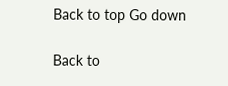Back to top Go down

Back to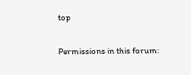top

Permissions in this forum: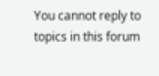You cannot reply to topics in this forum